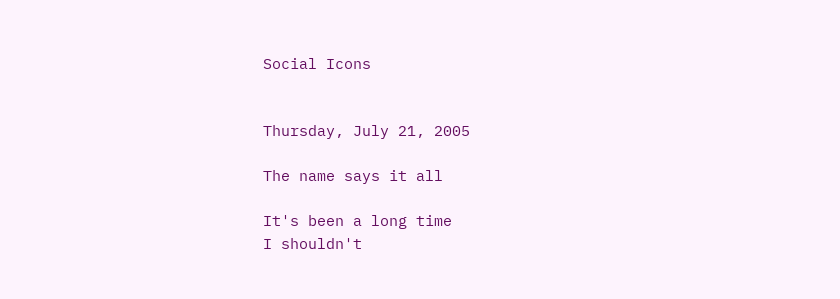Social Icons


Thursday, July 21, 2005

The name says it all

It's been a long time
I shouldn't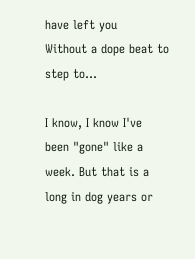have left you
Without a dope beat to step to...

I know, I know I've been "gone" like a week. But that is a long in dog years or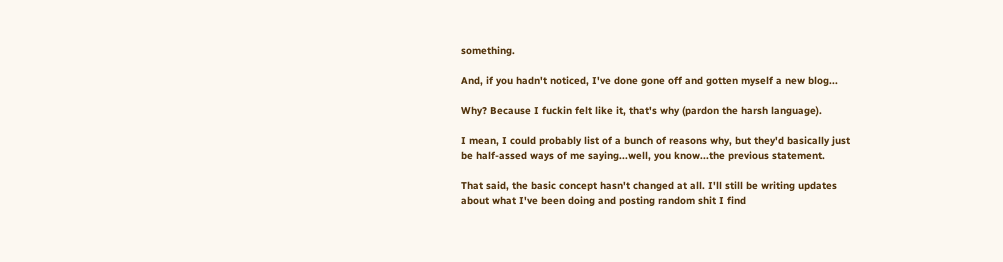something.

And, if you hadn't noticed, I've done gone off and gotten myself a new blog...

Why? Because I fuckin felt like it, that's why (pardon the harsh language).

I mean, I could probably list of a bunch of reasons why, but they'd basically just be half-assed ways of me saying...well, you know...the previous statement.

That said, the basic concept hasn't changed at all. I'll still be writing updates about what I've been doing and posting random shit I find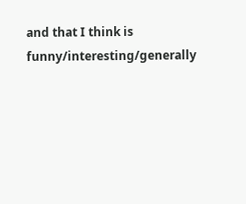and that I think is funny/interesting/generally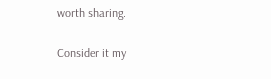worth sharing.

Consider it my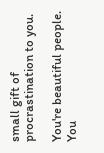small gift of procrastination to you.

You're beautiful people. You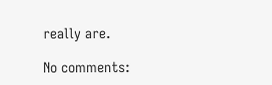really are.

No comments: